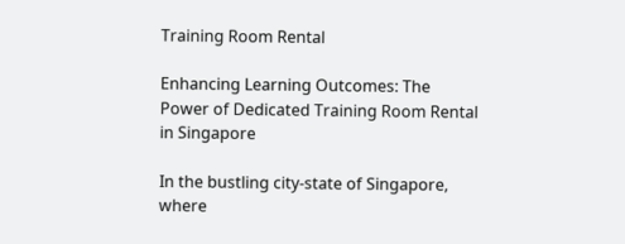Training Room Rental

Enhancing Learning Outcomes: The Power of Dedicated Training Room Rental in Singapore

In the bustling city-state of Singapore, where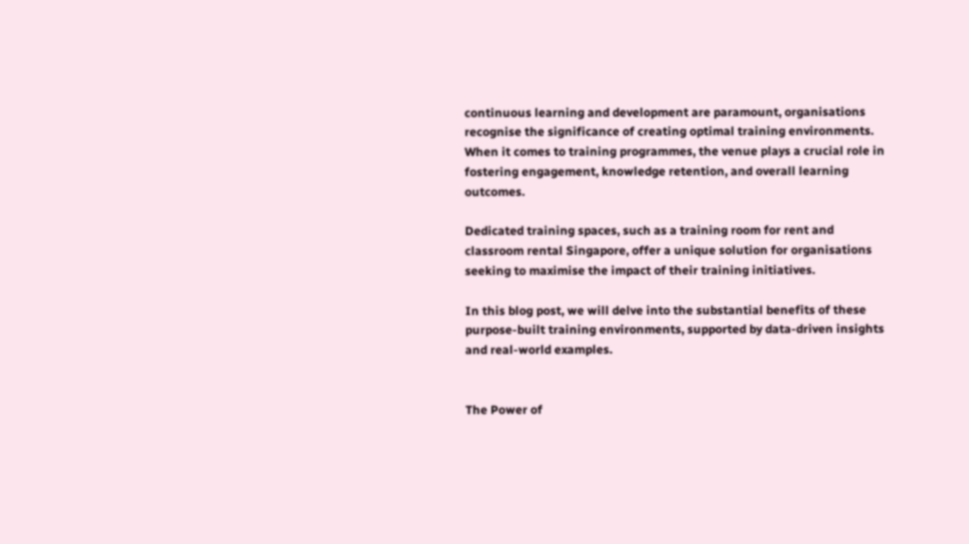continuous learning and development are paramount, organisations recognise the significance of creating optimal training environments. When it comes to training programmes, the venue plays a crucial role in fostering engagement, knowledge retention, and overall learning outcomes.

Dedicated training spaces, such as a training room for rent and classroom rental Singapore, offer a unique solution for organisations seeking to maximise the impact of their training initiatives.

In this blog post, we will delve into the substantial benefits of these purpose-built training environments, supported by data-driven insights and real-world examples.


The Power of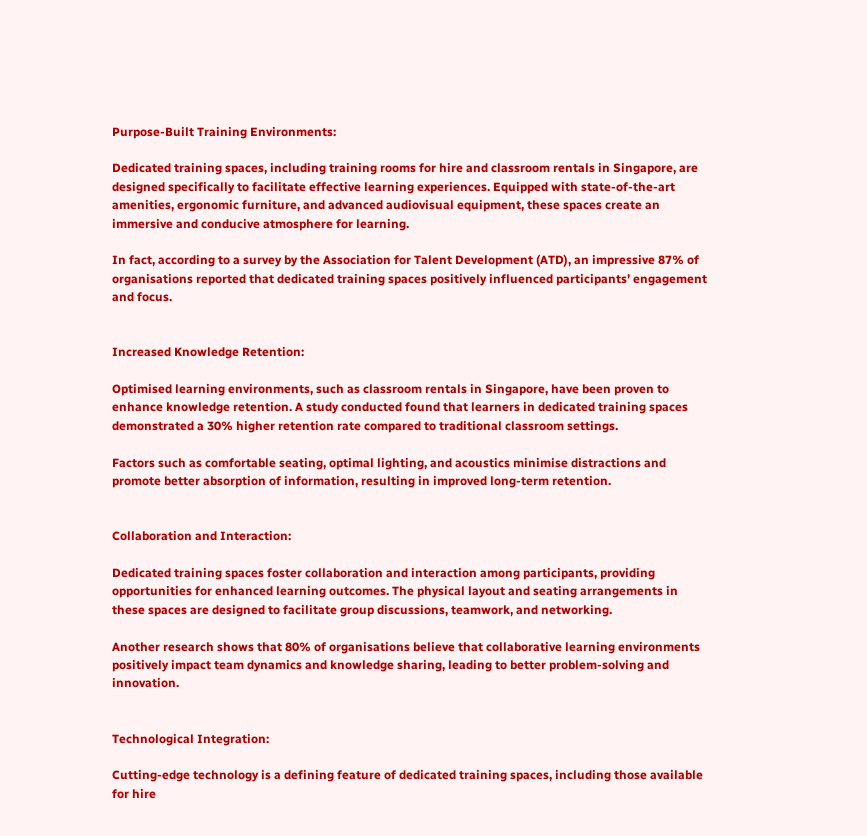Purpose-Built Training Environments:

Dedicated training spaces, including training rooms for hire and classroom rentals in Singapore, are designed specifically to facilitate effective learning experiences. Equipped with state-of-the-art amenities, ergonomic furniture, and advanced audiovisual equipment, these spaces create an immersive and conducive atmosphere for learning.

In fact, according to a survey by the Association for Talent Development (ATD), an impressive 87% of organisations reported that dedicated training spaces positively influenced participants’ engagement and focus.


Increased Knowledge Retention:

Optimised learning environments, such as classroom rentals in Singapore, have been proven to enhance knowledge retention. A study conducted found that learners in dedicated training spaces demonstrated a 30% higher retention rate compared to traditional classroom settings.

Factors such as comfortable seating, optimal lighting, and acoustics minimise distractions and promote better absorption of information, resulting in improved long-term retention.


Collaboration and Interaction:

Dedicated training spaces foster collaboration and interaction among participants, providing opportunities for enhanced learning outcomes. The physical layout and seating arrangements in these spaces are designed to facilitate group discussions, teamwork, and networking.

Another research shows that 80% of organisations believe that collaborative learning environments positively impact team dynamics and knowledge sharing, leading to better problem-solving and innovation.


Technological Integration:

Cutting-edge technology is a defining feature of dedicated training spaces, including those available for hire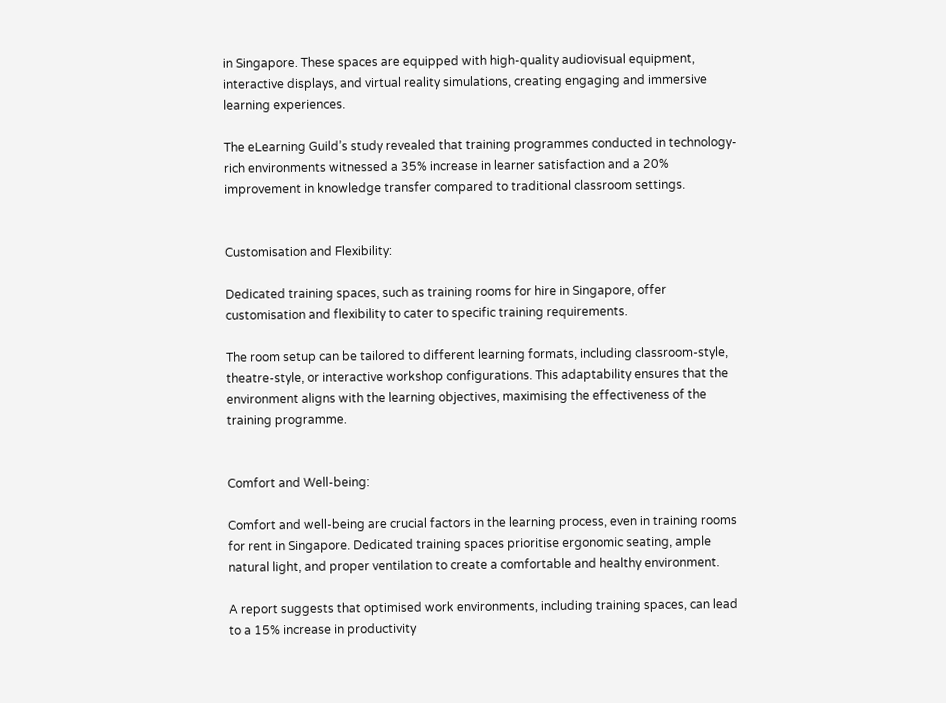in Singapore. These spaces are equipped with high-quality audiovisual equipment, interactive displays, and virtual reality simulations, creating engaging and immersive learning experiences.

The eLearning Guild’s study revealed that training programmes conducted in technology-rich environments witnessed a 35% increase in learner satisfaction and a 20% improvement in knowledge transfer compared to traditional classroom settings.


Customisation and Flexibility:

Dedicated training spaces, such as training rooms for hire in Singapore, offer customisation and flexibility to cater to specific training requirements.

The room setup can be tailored to different learning formats, including classroom-style, theatre-style, or interactive workshop configurations. This adaptability ensures that the environment aligns with the learning objectives, maximising the effectiveness of the training programme.


Comfort and Well-being:

Comfort and well-being are crucial factors in the learning process, even in training rooms for rent in Singapore. Dedicated training spaces prioritise ergonomic seating, ample natural light, and proper ventilation to create a comfortable and healthy environment.

A report suggests that optimised work environments, including training spaces, can lead to a 15% increase in productivity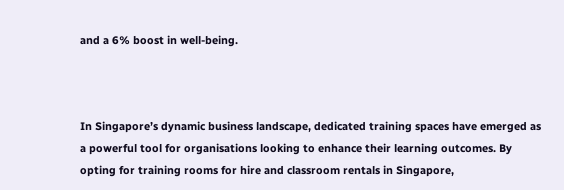and a 6% boost in well-being.



In Singapore’s dynamic business landscape, dedicated training spaces have emerged as a powerful tool for organisations looking to enhance their learning outcomes. By opting for training rooms for hire and classroom rentals in Singapore,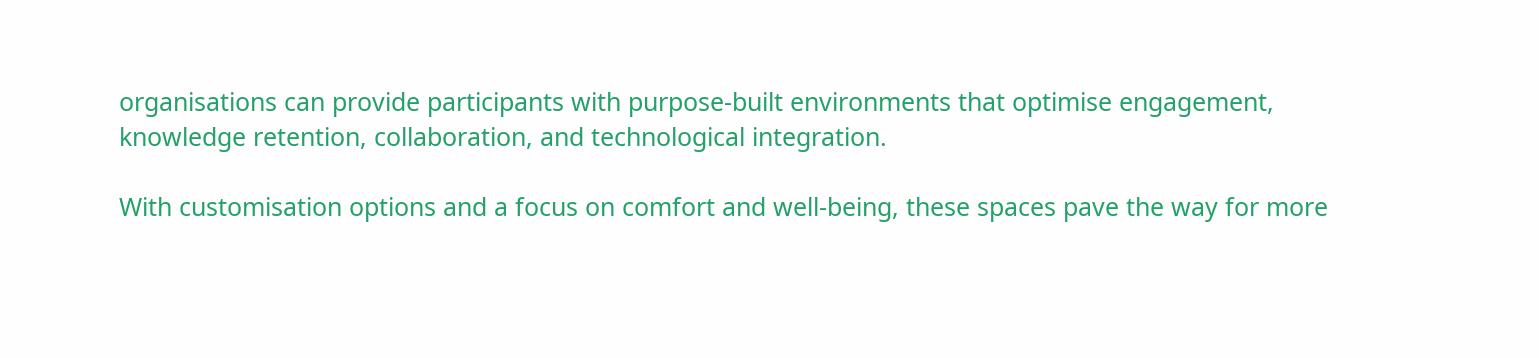organisations can provide participants with purpose-built environments that optimise engagement, knowledge retention, collaboration, and technological integration.

With customisation options and a focus on comfort and well-being, these spaces pave the way for more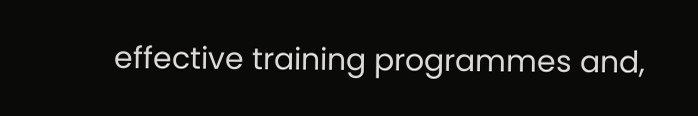effective training programmes and,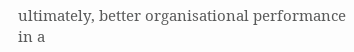ultimately, better organisational performance in a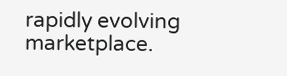rapidly evolving marketplace.